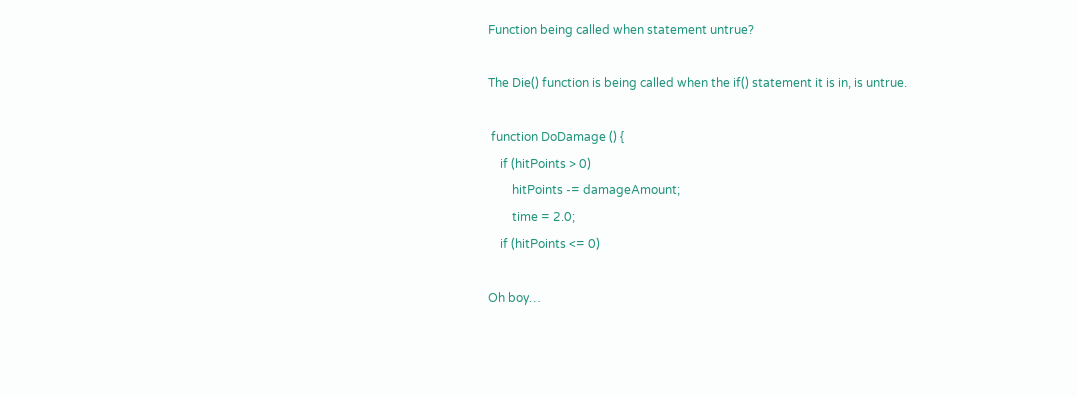Function being called when statement untrue?

The Die() function is being called when the if() statement it is in, is untrue.

 function DoDamage () {
    if (hitPoints > 0)
        hitPoints -= damageAmount;
        time = 2.0;
    if (hitPoints <= 0)

Oh boy…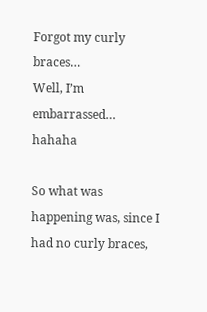Forgot my curly braces…
Well, I’m embarrassed… hahaha

So what was happening was, since I had no curly braces,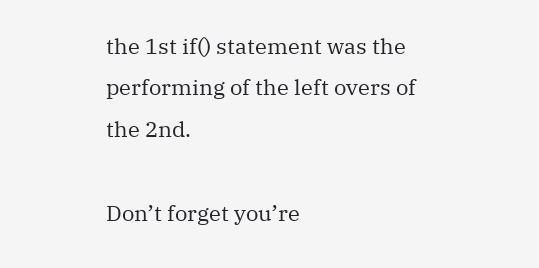the 1st if() statement was the performing of the left overs of the 2nd.

Don’t forget you’re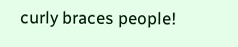curly braces people!